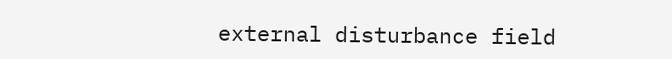external disturbance field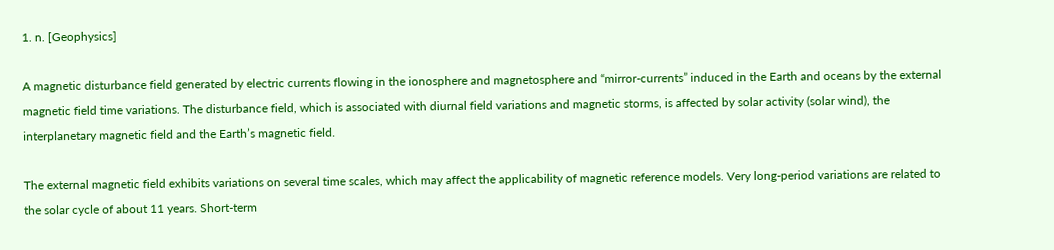1. n. [Geophysics]

A magnetic disturbance field generated by electric currents flowing in the ionosphere and magnetosphere and “mirror-currents” induced in the Earth and oceans by the external magnetic field time variations. The disturbance field, which is associated with diurnal field variations and magnetic storms, is affected by solar activity (solar wind), the interplanetary magnetic field and the Earth’s magnetic field.

The external magnetic field exhibits variations on several time scales, which may affect the applicability of magnetic reference models. Very long-period variations are related to the solar cycle of about 11 years. Short-term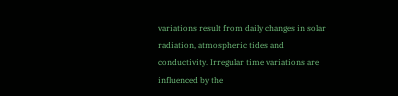variations result from daily changes in solar radiation, atmospheric tides and conductivity. Irregular time variations are influenced by the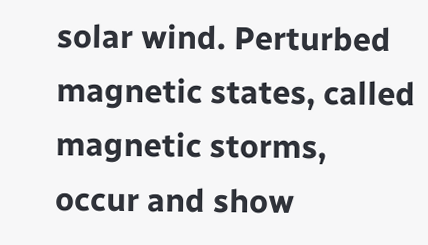solar wind. Perturbed magnetic states, called magnetic storms, occur and show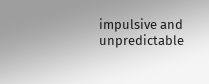impulsive and unpredictable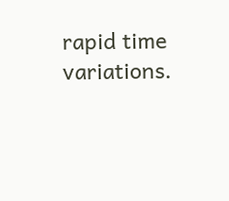rapid time variations.